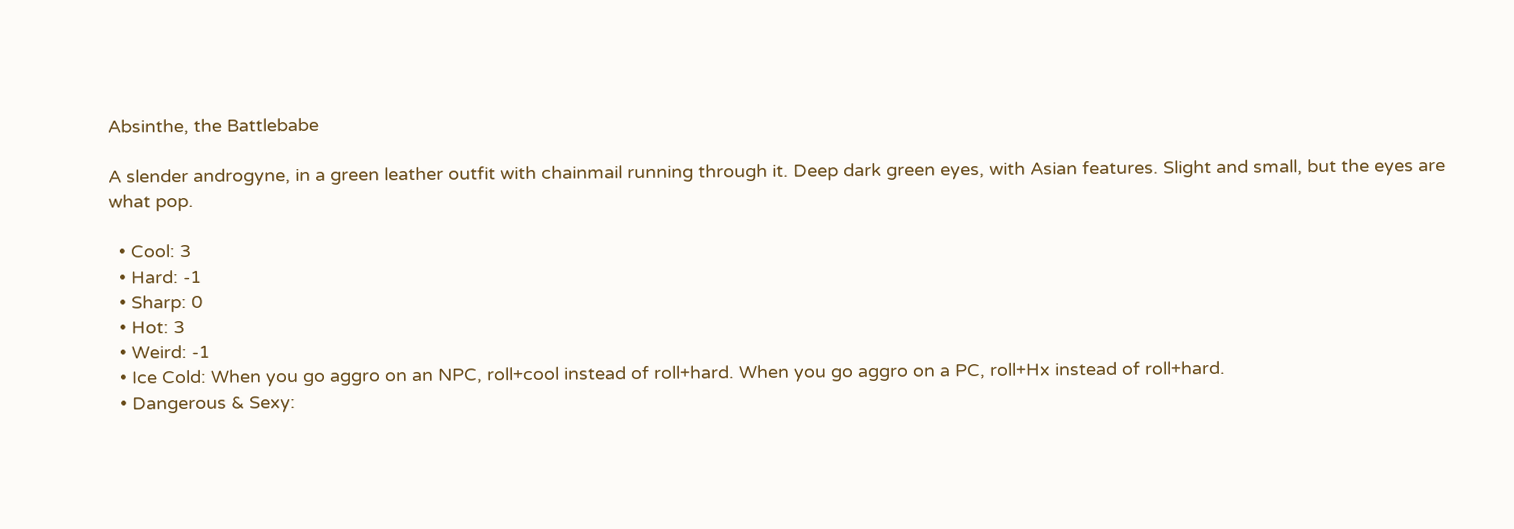Absinthe, the Battlebabe

A slender androgyne, in a green leather outfit with chainmail running through it. Deep dark green eyes, with Asian features. Slight and small, but the eyes are what pop.

  • Cool: 3
  • Hard: -1
  • Sharp: 0
  • Hot: 3
  • Weird: -1
  • Ice Cold: When you go aggro on an NPC, roll+cool instead of roll+hard. When you go aggro on a PC, roll+Hx instead of roll+hard.
  • Dangerous & Sexy: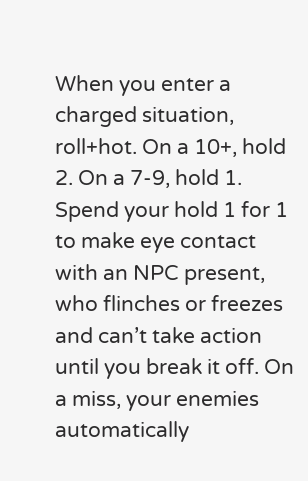When you enter a charged situation, roll+hot. On a 10+, hold 2. On a 7-9, hold 1. Spend your hold 1 for 1 to make eye contact with an NPC present, who flinches or freezes and can’t take action until you break it off. On a miss, your enemies automatically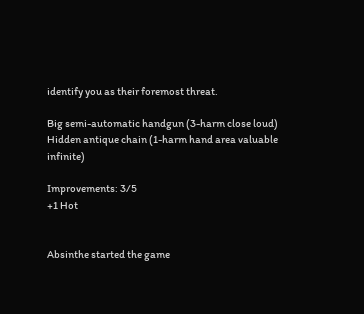identify you as their foremost threat.

Big semi-automatic handgun (3-harm close loud)
Hidden antique chain (1-harm hand area valuable infinite)

Improvements: 3/5
+1 Hot


Absinthe started the game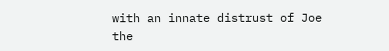with an innate distrust of Joe the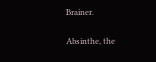Brainer.

Absinthe, the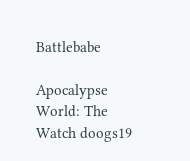Battlebabe

Apocalypse World: The Watch doogs19